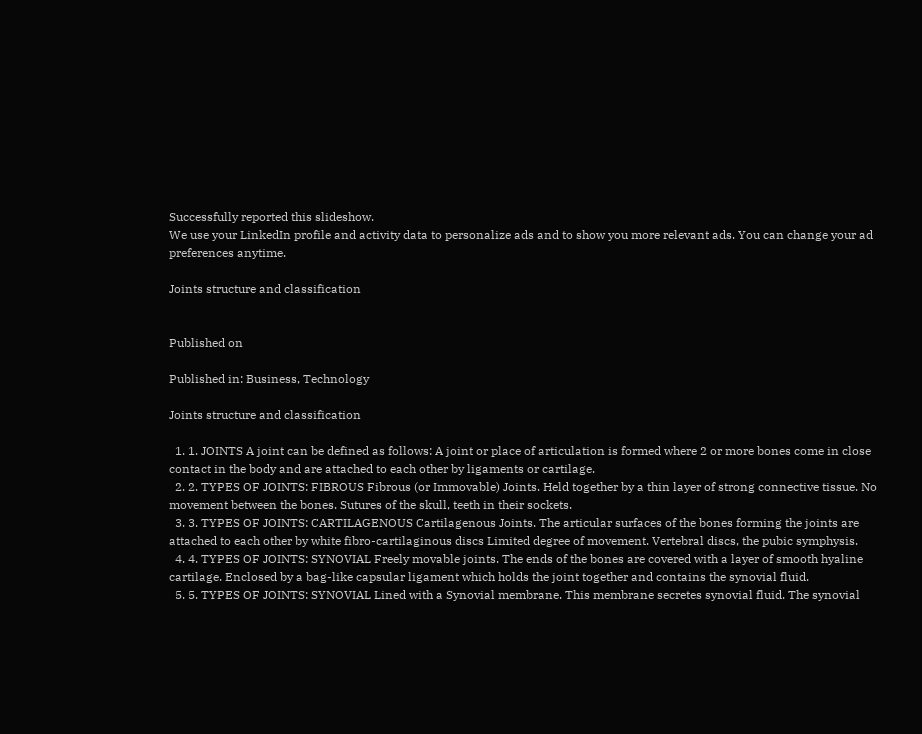Successfully reported this slideshow.
We use your LinkedIn profile and activity data to personalize ads and to show you more relevant ads. You can change your ad preferences anytime.

Joints structure and classification


Published on

Published in: Business, Technology

Joints structure and classification

  1. 1. JOINTS A joint can be defined as follows: A joint or place of articulation is formed where 2 or more bones come in close contact in the body and are attached to each other by ligaments or cartilage.
  2. 2. TYPES OF JOINTS: FIBROUS Fibrous (or Immovable) Joints. Held together by a thin layer of strong connective tissue. No movement between the bones. Sutures of the skull, teeth in their sockets.
  3. 3. TYPES OF JOINTS: CARTILAGENOUS Cartilagenous Joints. The articular surfaces of the bones forming the joints are attached to each other by white fibro-cartilaginous discs Limited degree of movement. Vertebral discs, the pubic symphysis.
  4. 4. TYPES OF JOINTS: SYNOVIAL Freely movable joints. The ends of the bones are covered with a layer of smooth hyaline cartilage. Enclosed by a bag-like capsular ligament which holds the joint together and contains the synovial fluid.
  5. 5. TYPES OF JOINTS: SYNOVIAL Lined with a Synovial membrane. This membrane secretes synovial fluid. The synovial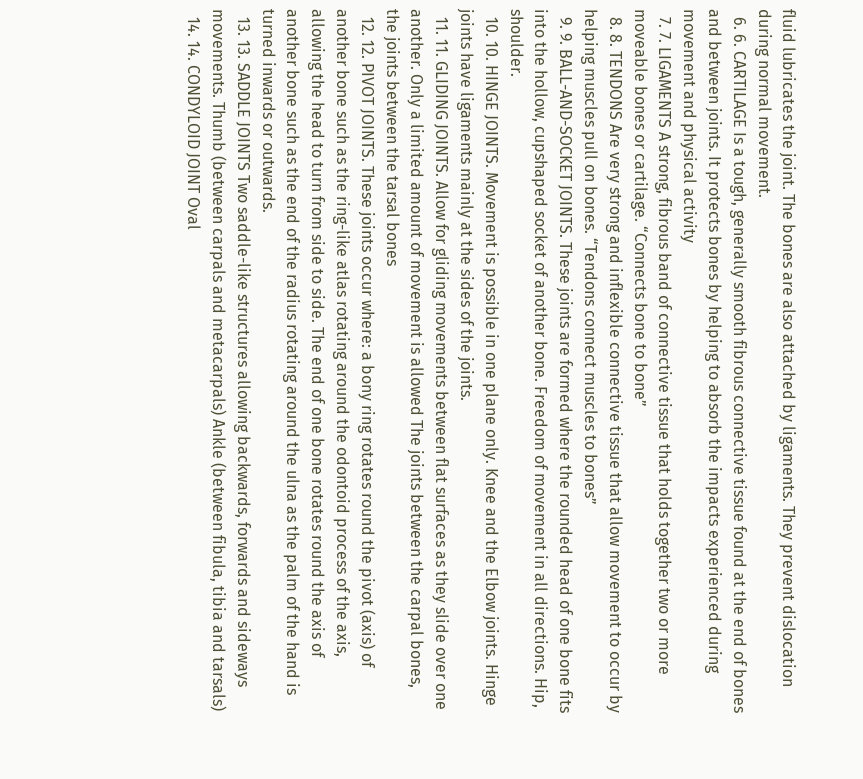fluid lubricates the joint. The bones are also attached by ligaments. They prevent dislocation during normal movement.
  6. 6. CARTILAGE Is a tough, generally smooth fibrous connective tissue found at the end of bones and between joints. It protects bones by helping to absorb the impacts experienced during movement and physical activity
  7. 7. LIGAMENTS A strong, fibrous band of connective tissue that holds together two or more moveable bones or cartilage. “Connects bone to bone”
  8. 8. TENDONS Are very strong and inflexible connective tissue that allow movement to occur by helping muscles pull on bones. “Tendons connect muscles to bones”
  9. 9. BALL-AND-SOCKET JOINTS. These joints are formed where the rounded head of one bone fits into the hollow, cupshaped socket of another bone. Freedom of movement in all directions. Hip, shoulder.
  10. 10. HINGE JOINTS. Movement is possible in one plane only. Knee and the Elbow joints. Hinge joints have ligaments mainly at the sides of the joints.
  11. 11. GLIDING JOINTS. Allow for gliding movements between flat surfaces as they slide over one another. Only a limited amount of movement is allowed The joints between the carpal bones, the joints between the tarsal bones
  12. 12. PIVOT JOINTS. These joints occur where: a bony ring rotates round the pivot (axis) of another bone such as the ring-like atlas rotating around the odontoid process of the axis, allowing the head to turn from side to side. The end of one bone rotates round the axis of another bone such as the end of the radius rotating around the ulna as the palm of the hand is turned inwards or outwards.
  13. 13. SADDLE JOINTS Two saddle-like structures allowing backwards, forwards and sideways movements. Thumb (between carpals and metacarpals) Ankle (between fibula, tibia and tarsals)
  14. 14. CONDYLOID JOINT Oval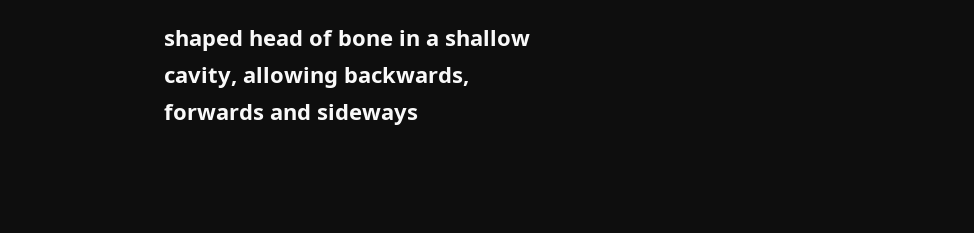shaped head of bone in a shallow cavity, allowing backwards, forwards and sideways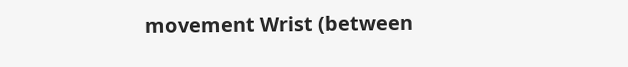movement Wrist (between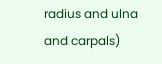radius and ulna and carpals)